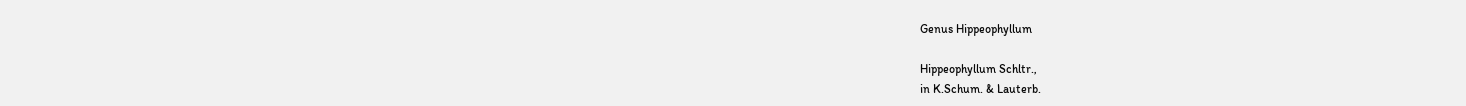Genus Hippeophyllum

Hippeophyllum Schltr.,
in K.Schum. & Lauterb.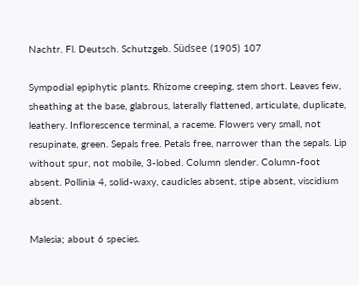Nachtr. Fl. Deutsch. Schutzgeb. Südsee (1905) 107

Sympodial epiphytic plants. Rhizome creeping, stem short. Leaves few, sheathing at the base, glabrous, laterally flattened, articulate, duplicate, leathery. Inflorescence terminal, a raceme. Flowers very small, not resupinate, green. Sepals free. Petals free, narrower than the sepals. Lip without spur, not mobile, 3-lobed. Column slender. Column-foot absent. Pollinia 4, solid-waxy, caudicles absent, stipe absent, viscidium absent.

Malesia; about 6 species.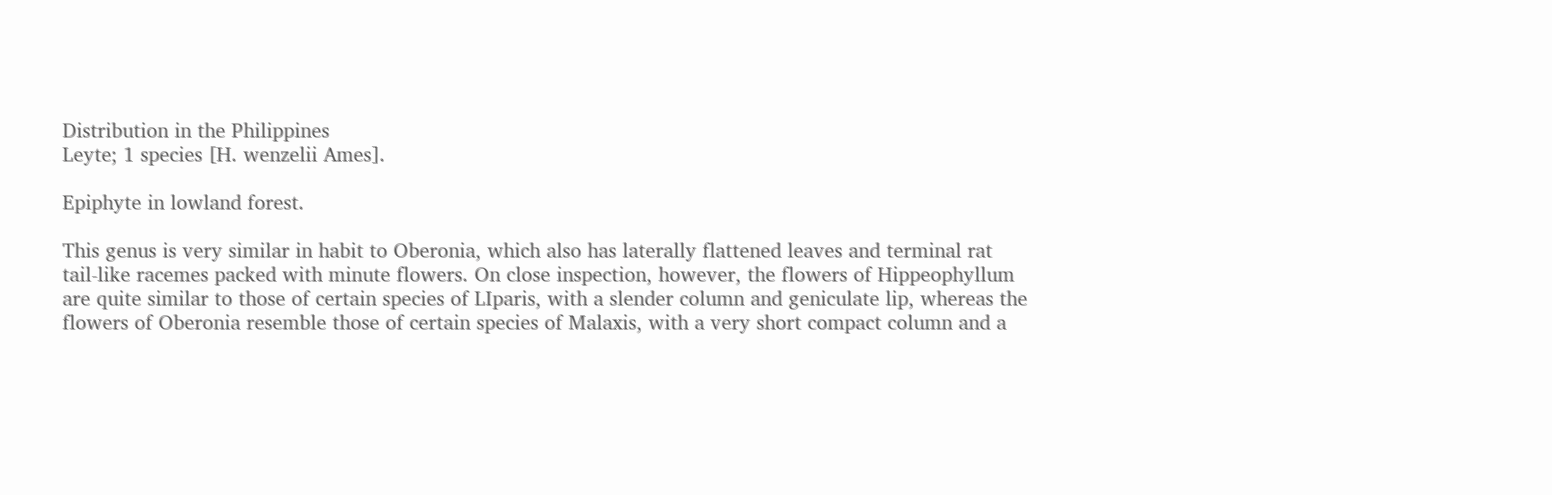Distribution in the Philippines
Leyte; 1 species [H. wenzelii Ames].

Epiphyte in lowland forest.

This genus is very similar in habit to Oberonia, which also has laterally flattened leaves and terminal rat tail-like racemes packed with minute flowers. On close inspection, however, the flowers of Hippeophyllum are quite similar to those of certain species of LIparis, with a slender column and geniculate lip, whereas the flowers of Oberonia resemble those of certain species of Malaxis, with a very short compact column and a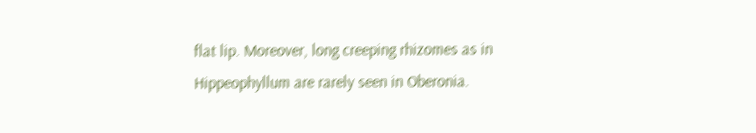flat lip. Moreover, long creeping rhizomes as in Hippeophyllum are rarely seen in Oberonia.